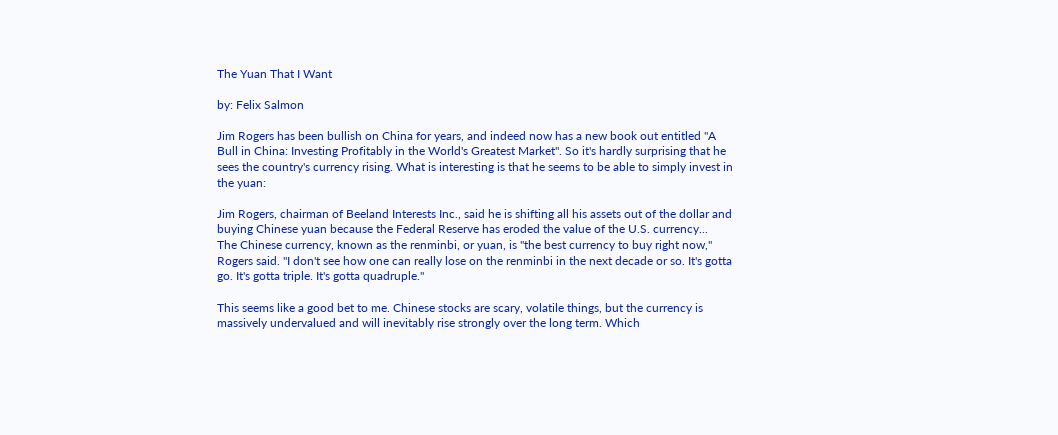The Yuan That I Want

by: Felix Salmon

Jim Rogers has been bullish on China for years, and indeed now has a new book out entitled "A Bull in China: Investing Profitably in the World's Greatest Market". So it's hardly surprising that he sees the country's currency rising. What is interesting is that he seems to be able to simply invest in the yuan:

Jim Rogers, chairman of Beeland Interests Inc., said he is shifting all his assets out of the dollar and buying Chinese yuan because the Federal Reserve has eroded the value of the U.S. currency...
The Chinese currency, known as the renminbi, or yuan, is "the best currency to buy right now," Rogers said. "I don't see how one can really lose on the renminbi in the next decade or so. It's gotta go. It's gotta triple. It's gotta quadruple."

This seems like a good bet to me. Chinese stocks are scary, volatile things, but the currency is massively undervalued and will inevitably rise strongly over the long term. Which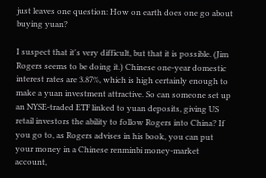just leaves one question: How on earth does one go about buying yuan?

I suspect that it's very difficult, but that it is possible. (Jim Rogers seems to be doing it.) Chinese one-year domestic interest rates are 3.87%, which is high certainly enough to make a yuan investment attractive. So can someone set up an NYSE-traded ETF linked to yuan deposits, giving US retail investors the ability to follow Rogers into China? If you go to, as Rogers advises in his book, you can put your money in a Chinese renminbi money-market account,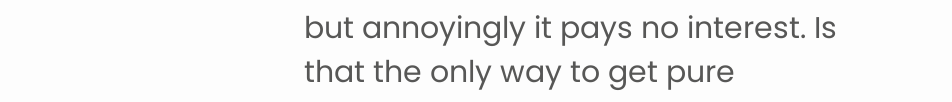but annoyingly it pays no interest. Is that the only way to get pure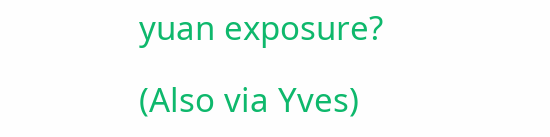yuan exposure?

(Also via Yves)